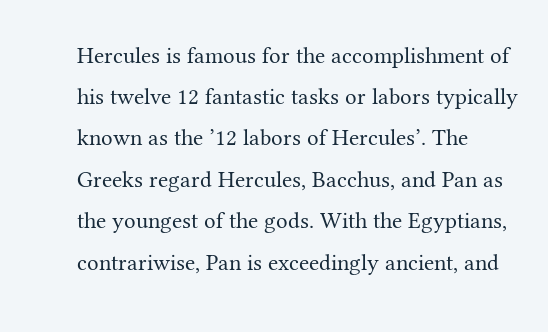Hercules is famous for the accomplishment of his twelve 12 fantastic tasks or labors typically known as the ’12 labors of Hercules’. The Greeks regard Hercules, Bacchus, and Pan as the youngest of the gods. With the Egyptians, contrariwise, Pan is exceedingly ancient, and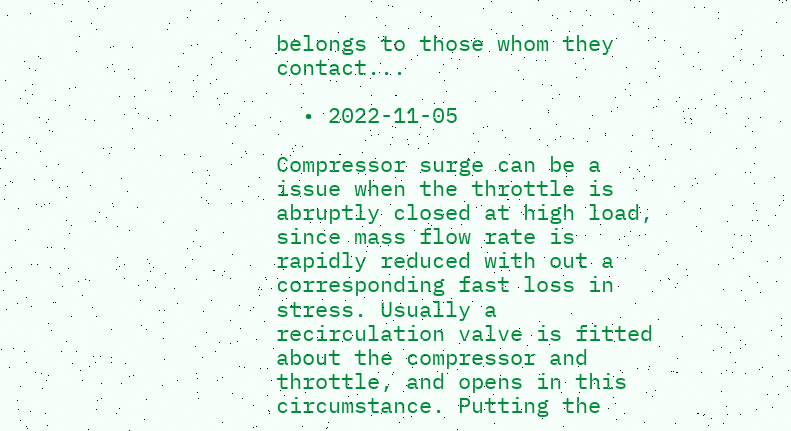belongs to those whom they contact...

  • 2022-11-05

Compressor surge can be a issue when the throttle is abruptly closed at high load, since mass flow rate is rapidly reduced with out a corresponding fast loss in stress. Usually a recirculation valve is fitted about the compressor and throttle, and opens in this circumstance. Putting the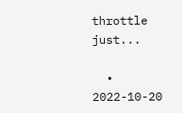throttle just...

  • 2022-10-20